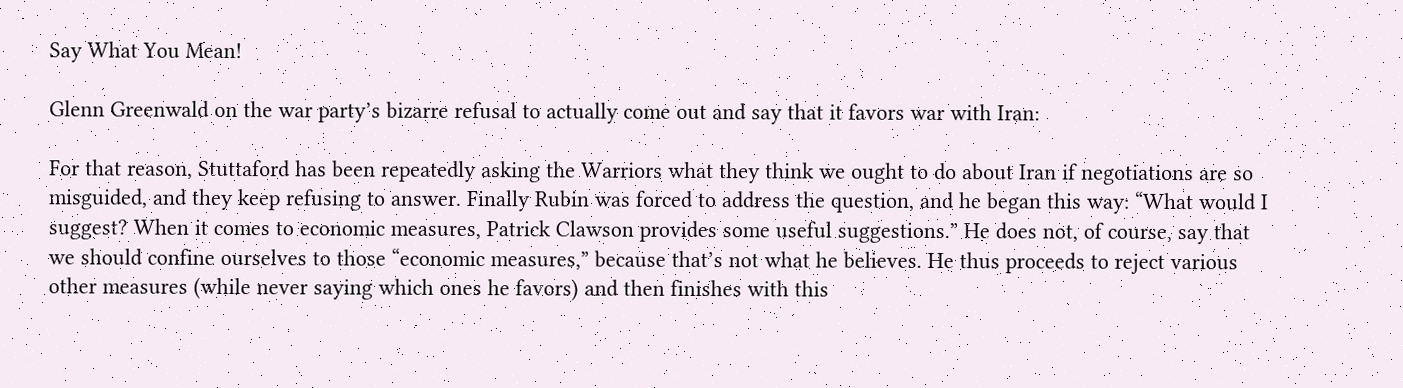Say What You Mean!

Glenn Greenwald on the war party’s bizarre refusal to actually come out and say that it favors war with Iran:

For that reason, Stuttaford has been repeatedly asking the Warriors what they think we ought to do about Iran if negotiations are so misguided, and they keep refusing to answer. Finally Rubin was forced to address the question, and he began this way: “What would I suggest? When it comes to economic measures, Patrick Clawson provides some useful suggestions.” He does not, of course, say that we should confine ourselves to those “economic measures,” because that’s not what he believes. He thus proceeds to reject various other measures (while never saying which ones he favors) and then finishes with this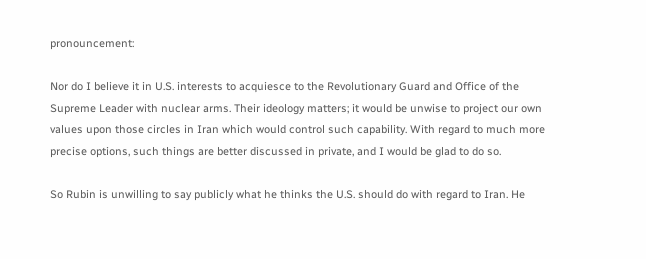pronouncement:

Nor do I believe it in U.S. interests to acquiesce to the Revolutionary Guard and Office of the Supreme Leader with nuclear arms. Their ideology matters; it would be unwise to project our own values upon those circles in Iran which would control such capability. With regard to much more precise options, such things are better discussed in private, and I would be glad to do so.

So Rubin is unwilling to say publicly what he thinks the U.S. should do with regard to Iran. He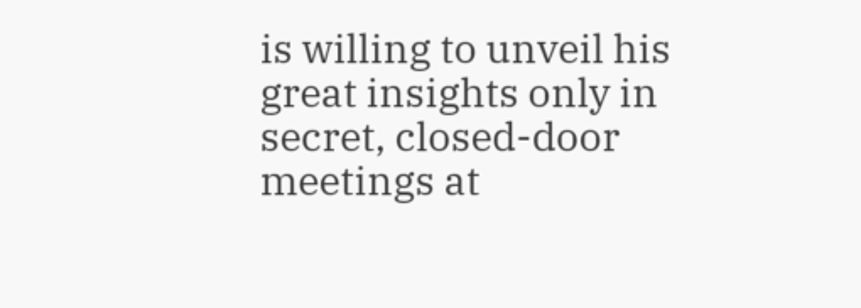is willing to unveil his great insights only in secret, closed-door meetings at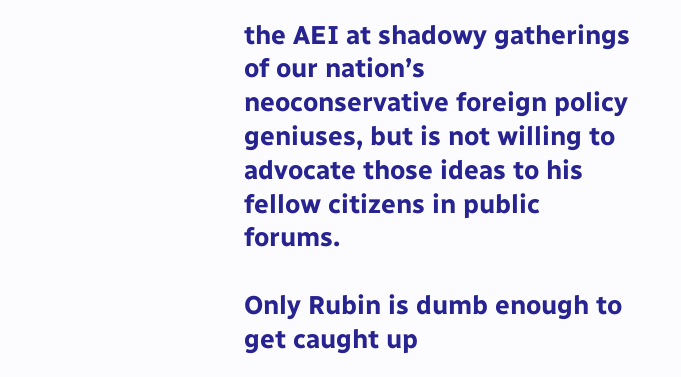the AEI at shadowy gatherings of our nation’s neoconservative foreign policy geniuses, but is not willing to advocate those ideas to his fellow citizens in public forums.

Only Rubin is dumb enough to get caught up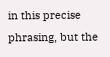in this precise phrasing, but the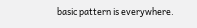basic pattern is everywhere.